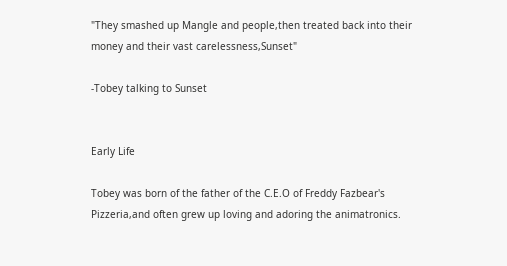"They smashed up Mangle and people,then treated back into their money and their vast carelessness,Sunset"

-Tobey talking to Sunset


Early Life

Tobey was born of the father of the C.E.O of Freddy Fazbear's Pizzeria,and often grew up loving and adoring the animatronics.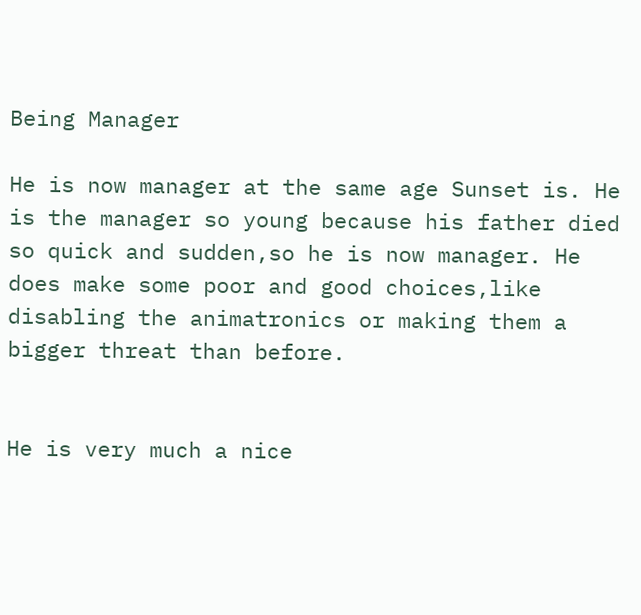Being Manager

He is now manager at the same age Sunset is. He is the manager so young because his father died so quick and sudden,so he is now manager. He does make some poor and good choices,like disabling the animatronics or making them a bigger threat than before.


He is very much a nice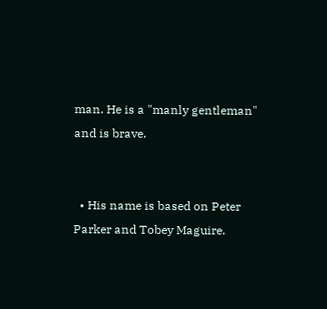man. He is a "manly gentleman" and is brave.


  • His name is based on Peter Parker and Tobey Maguire.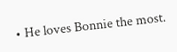• He loves Bonnie the most.